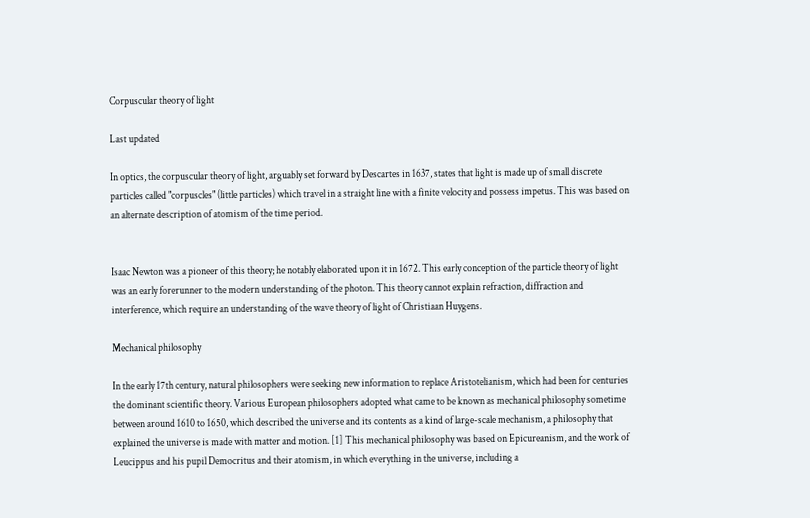Corpuscular theory of light

Last updated

In optics, the corpuscular theory of light, arguably set forward by Descartes in 1637, states that light is made up of small discrete particles called "corpuscles" (little particles) which travel in a straight line with a finite velocity and possess impetus. This was based on an alternate description of atomism of the time period.


Isaac Newton was a pioneer of this theory; he notably elaborated upon it in 1672. This early conception of the particle theory of light was an early forerunner to the modern understanding of the photon. This theory cannot explain refraction, diffraction and interference, which require an understanding of the wave theory of light of Christiaan Huygens.

Mechanical philosophy

In the early 17th century, natural philosophers were seeking new information to replace Aristotelianism, which had been for centuries the dominant scientific theory. Various European philosophers adopted what came to be known as mechanical philosophy sometime between around 1610 to 1650, which described the universe and its contents as a kind of large-scale mechanism, a philosophy that explained the universe is made with matter and motion. [1] This mechanical philosophy was based on Epicureanism, and the work of Leucippus and his pupil Democritus and their atomism, in which everything in the universe, including a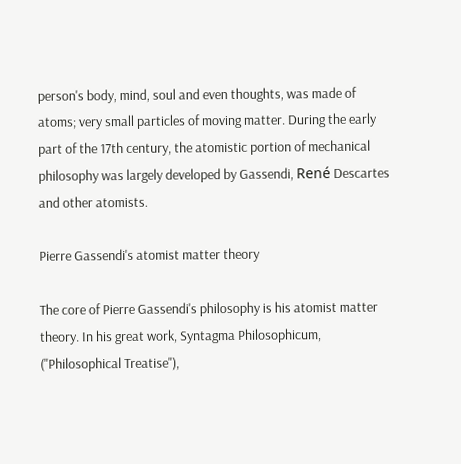person's body, mind, soul and even thoughts, was made of atoms; very small particles of moving matter. During the early part of the 17th century, the atomistic portion of mechanical philosophy was largely developed by Gassendi, René Descartes and other atomists.

Pierre Gassendi's atomist matter theory

The core of Pierre Gassendi's philosophy is his atomist matter theory. In his great work, Syntagma Philosophicum, ("Philosophical Treatise"),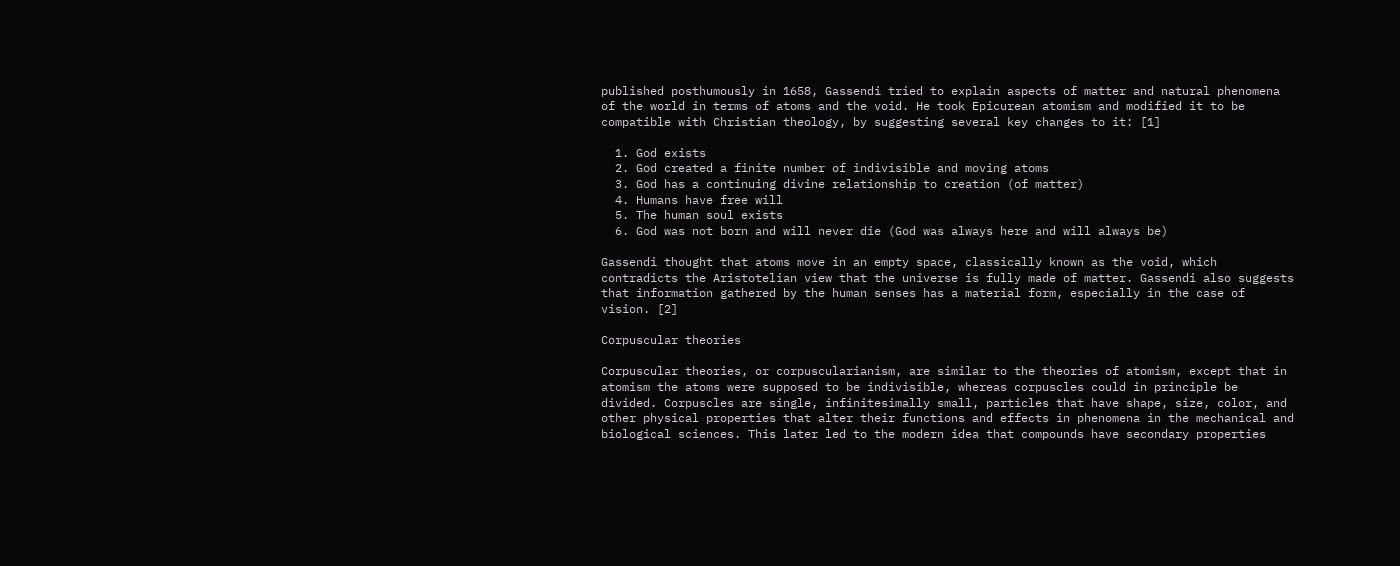published posthumously in 1658, Gassendi tried to explain aspects of matter and natural phenomena of the world in terms of atoms and the void. He took Epicurean atomism and modified it to be compatible with Christian theology, by suggesting several key changes to it: [1]

  1. God exists
  2. God created a finite number of indivisible and moving atoms
  3. God has a continuing divine relationship to creation (of matter)
  4. Humans have free will
  5. The human soul exists
  6. God was not born and will never die (God was always here and will always be)

Gassendi thought that atoms move in an empty space, classically known as the void, which contradicts the Aristotelian view that the universe is fully made of matter. Gassendi also suggests that information gathered by the human senses has a material form, especially in the case of vision. [2]

Corpuscular theories

Corpuscular theories, or corpuscularianism, are similar to the theories of atomism, except that in atomism the atoms were supposed to be indivisible, whereas corpuscles could in principle be divided. Corpuscles are single, infinitesimally small, particles that have shape, size, color, and other physical properties that alter their functions and effects in phenomena in the mechanical and biological sciences. This later led to the modern idea that compounds have secondary properties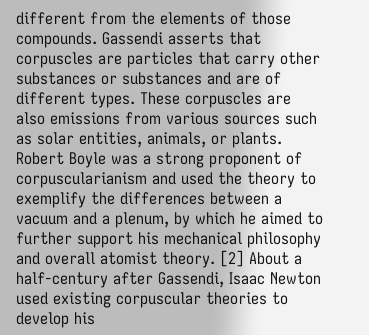different from the elements of those compounds. Gassendi asserts that corpuscles are particles that carry other substances or substances and are of different types. These corpuscles are also emissions from various sources such as solar entities, animals, or plants. Robert Boyle was a strong proponent of corpuscularianism and used the theory to exemplify the differences between a vacuum and a plenum, by which he aimed to further support his mechanical philosophy and overall atomist theory. [2] About a half-century after Gassendi, Isaac Newton used existing corpuscular theories to develop his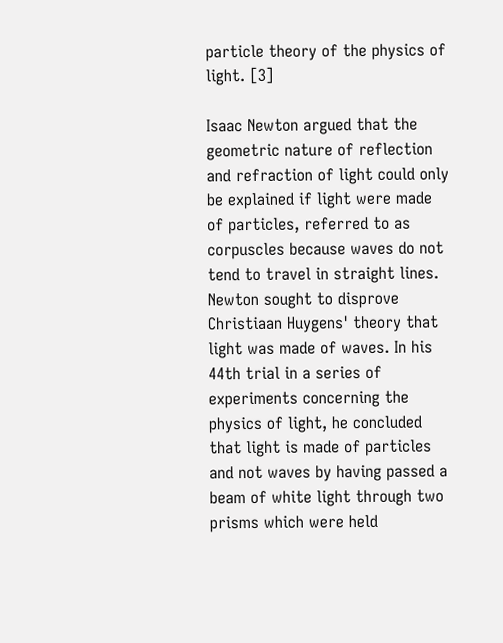particle theory of the physics of light. [3]

Isaac Newton argued that the geometric nature of reflection and refraction of light could only be explained if light were made of particles, referred to as corpuscles because waves do not tend to travel in straight lines. Newton sought to disprove Christiaan Huygens' theory that light was made of waves. In his 44th trial in a series of experiments concerning the physics of light, he concluded that light is made of particles and not waves by having passed a beam of white light through two prisms which were held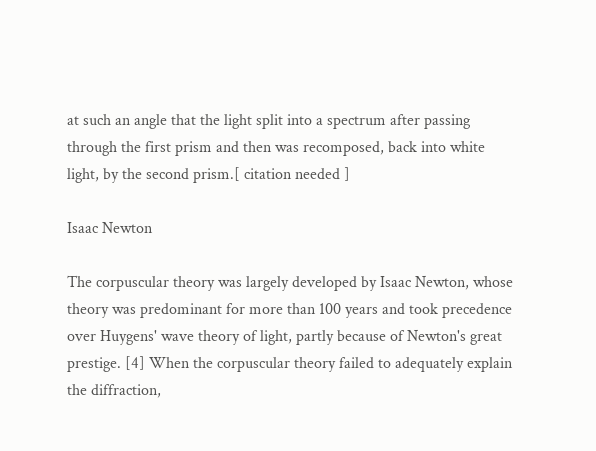at such an angle that the light split into a spectrum after passing through the first prism and then was recomposed, back into white light, by the second prism.[ citation needed ]

Isaac Newton

The corpuscular theory was largely developed by Isaac Newton, whose theory was predominant for more than 100 years and took precedence over Huygens' wave theory of light, partly because of Newton's great prestige. [4] When the corpuscular theory failed to adequately explain the diffraction,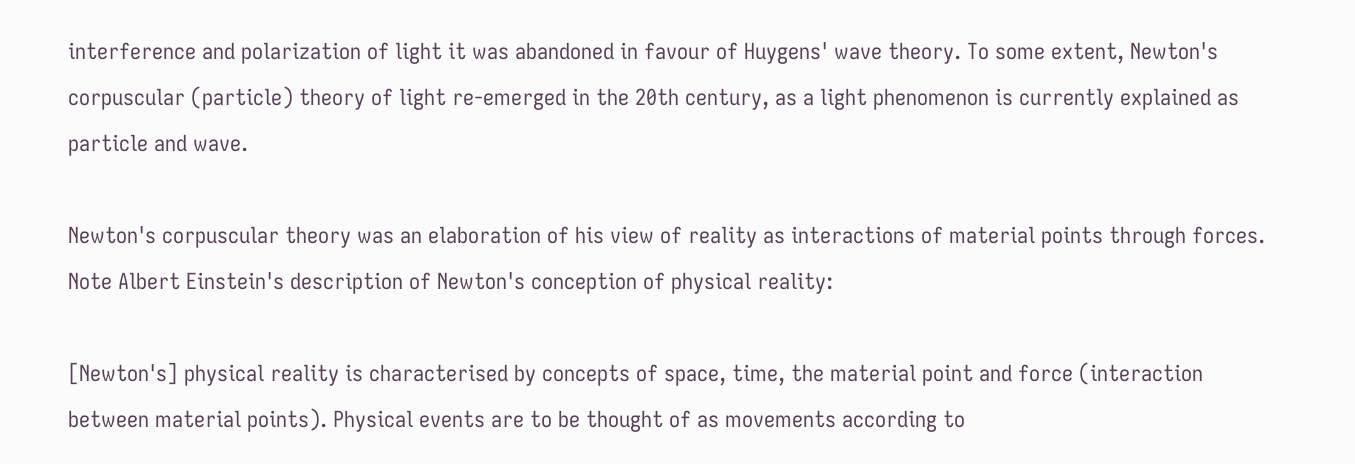interference and polarization of light it was abandoned in favour of Huygens' wave theory. To some extent, Newton's corpuscular (particle) theory of light re-emerged in the 20th century, as a light phenomenon is currently explained as particle and wave.

Newton's corpuscular theory was an elaboration of his view of reality as interactions of material points through forces. Note Albert Einstein's description of Newton's conception of physical reality:

[Newton's] physical reality is characterised by concepts of space, time, the material point and force (interaction between material points). Physical events are to be thought of as movements according to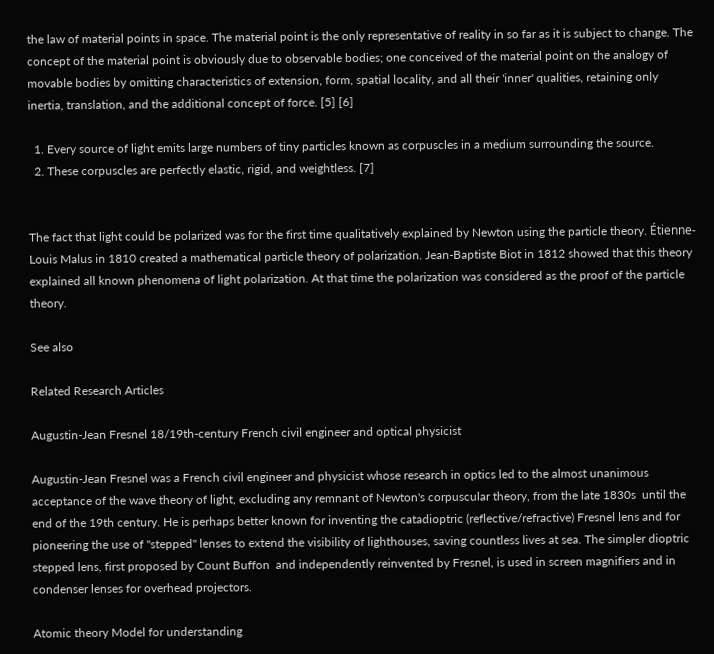the law of material points in space. The material point is the only representative of reality in so far as it is subject to change. The concept of the material point is obviously due to observable bodies; one conceived of the material point on the analogy of movable bodies by omitting characteristics of extension, form, spatial locality, and all their 'inner' qualities, retaining only inertia, translation, and the additional concept of force. [5] [6]

  1. Every source of light emits large numbers of tiny particles known as corpuscles in a medium surrounding the source.
  2. These corpuscles are perfectly elastic, rigid, and weightless. [7]


The fact that light could be polarized was for the first time qualitatively explained by Newton using the particle theory. Étienne-Louis Malus in 1810 created a mathematical particle theory of polarization. Jean-Baptiste Biot in 1812 showed that this theory explained all known phenomena of light polarization. At that time the polarization was considered as the proof of the particle theory.

See also

Related Research Articles

Augustin-Jean Fresnel 18/19th-century French civil engineer and optical physicist

Augustin-Jean Fresnel was a French civil engineer and physicist whose research in optics led to the almost unanimous acceptance of the wave theory of light, excluding any remnant of Newton's corpuscular theory, from the late 1830s  until the end of the 19th century. He is perhaps better known for inventing the catadioptric (reflective/refractive) Fresnel lens and for pioneering the use of "stepped" lenses to extend the visibility of lighthouses, saving countless lives at sea. The simpler dioptric stepped lens, first proposed by Count Buffon  and independently reinvented by Fresnel, is used in screen magnifiers and in condenser lenses for overhead projectors.

Atomic theory Model for understanding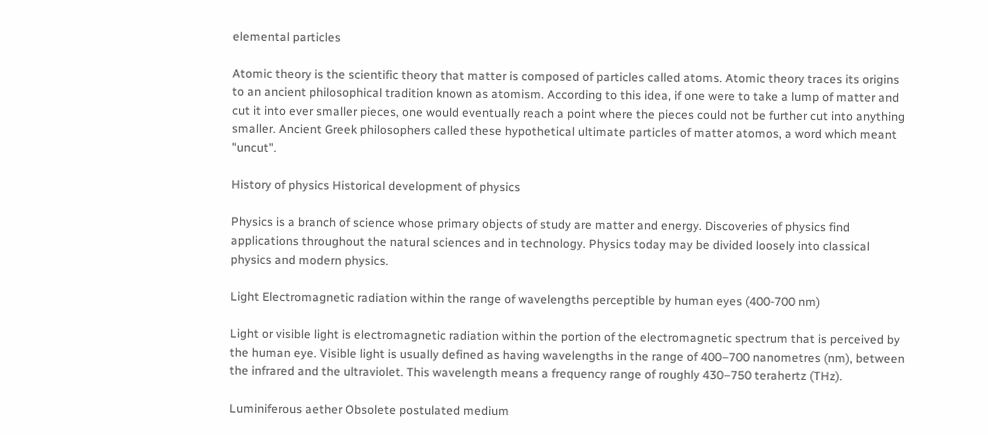elemental particles

Atomic theory is the scientific theory that matter is composed of particles called atoms. Atomic theory traces its origins to an ancient philosophical tradition known as atomism. According to this idea, if one were to take a lump of matter and cut it into ever smaller pieces, one would eventually reach a point where the pieces could not be further cut into anything smaller. Ancient Greek philosophers called these hypothetical ultimate particles of matter atomos, a word which meant "uncut".

History of physics Historical development of physics

Physics is a branch of science whose primary objects of study are matter and energy. Discoveries of physics find applications throughout the natural sciences and in technology. Physics today may be divided loosely into classical physics and modern physics.

Light Electromagnetic radiation within the range of wavelengths perceptible by human eyes (400-700 nm)

Light or visible light is electromagnetic radiation within the portion of the electromagnetic spectrum that is perceived by the human eye. Visible light is usually defined as having wavelengths in the range of 400–700 nanometres (nm), between the infrared and the ultraviolet. This wavelength means a frequency range of roughly 430–750 terahertz (THz).

Luminiferous aether Obsolete postulated medium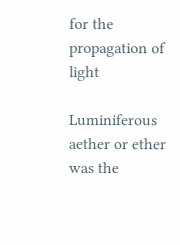for the propagation of light

Luminiferous aether or ether was the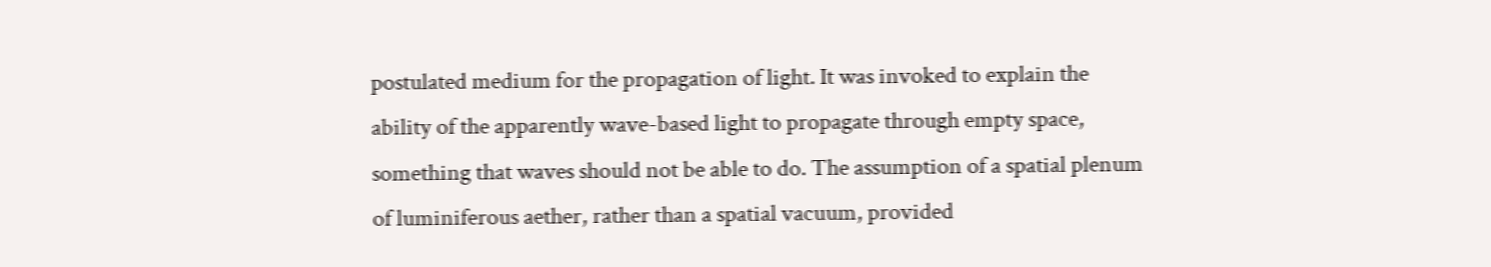postulated medium for the propagation of light. It was invoked to explain the ability of the apparently wave-based light to propagate through empty space, something that waves should not be able to do. The assumption of a spatial plenum of luminiferous aether, rather than a spatial vacuum, provided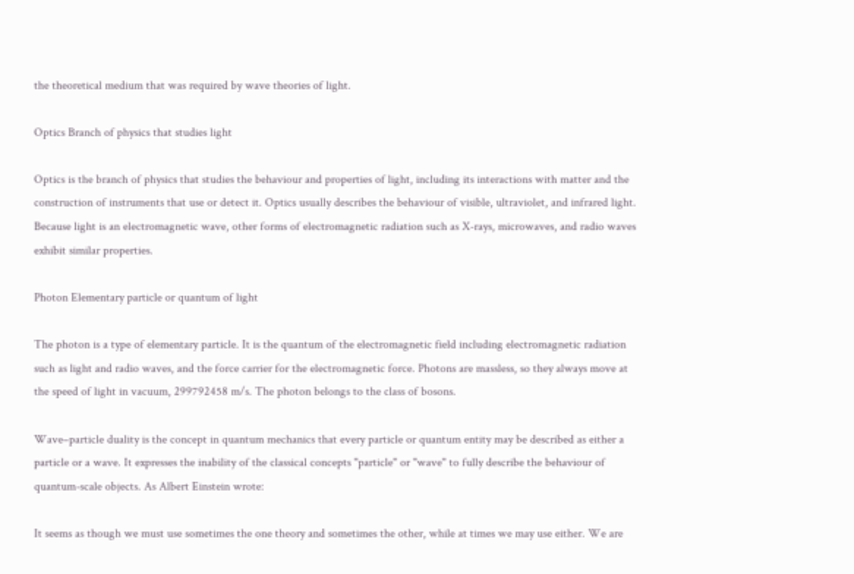the theoretical medium that was required by wave theories of light.

Optics Branch of physics that studies light

Optics is the branch of physics that studies the behaviour and properties of light, including its interactions with matter and the construction of instruments that use or detect it. Optics usually describes the behaviour of visible, ultraviolet, and infrared light. Because light is an electromagnetic wave, other forms of electromagnetic radiation such as X-rays, microwaves, and radio waves exhibit similar properties.

Photon Elementary particle or quantum of light

The photon is a type of elementary particle. It is the quantum of the electromagnetic field including electromagnetic radiation such as light and radio waves, and the force carrier for the electromagnetic force. Photons are massless, so they always move at the speed of light in vacuum, 299792458 m/s. The photon belongs to the class of bosons.

Wave–particle duality is the concept in quantum mechanics that every particle or quantum entity may be described as either a particle or a wave. It expresses the inability of the classical concepts "particle" or "wave" to fully describe the behaviour of quantum-scale objects. As Albert Einstein wrote:

It seems as though we must use sometimes the one theory and sometimes the other, while at times we may use either. We are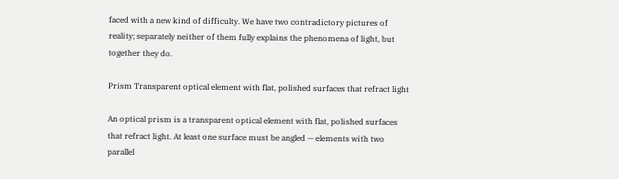faced with a new kind of difficulty. We have two contradictory pictures of reality; separately neither of them fully explains the phenomena of light, but together they do.

Prism Transparent optical element with flat, polished surfaces that refract light

An optical prism is a transparent optical element with flat, polished surfaces that refract light. At least one surface must be angled — elements with two parallel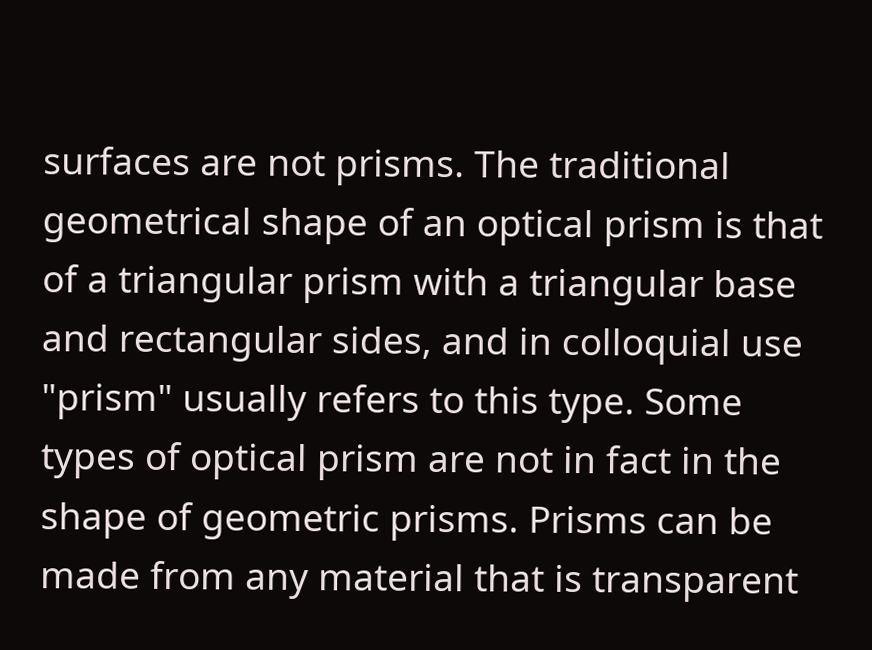surfaces are not prisms. The traditional geometrical shape of an optical prism is that of a triangular prism with a triangular base and rectangular sides, and in colloquial use "prism" usually refers to this type. Some types of optical prism are not in fact in the shape of geometric prisms. Prisms can be made from any material that is transparent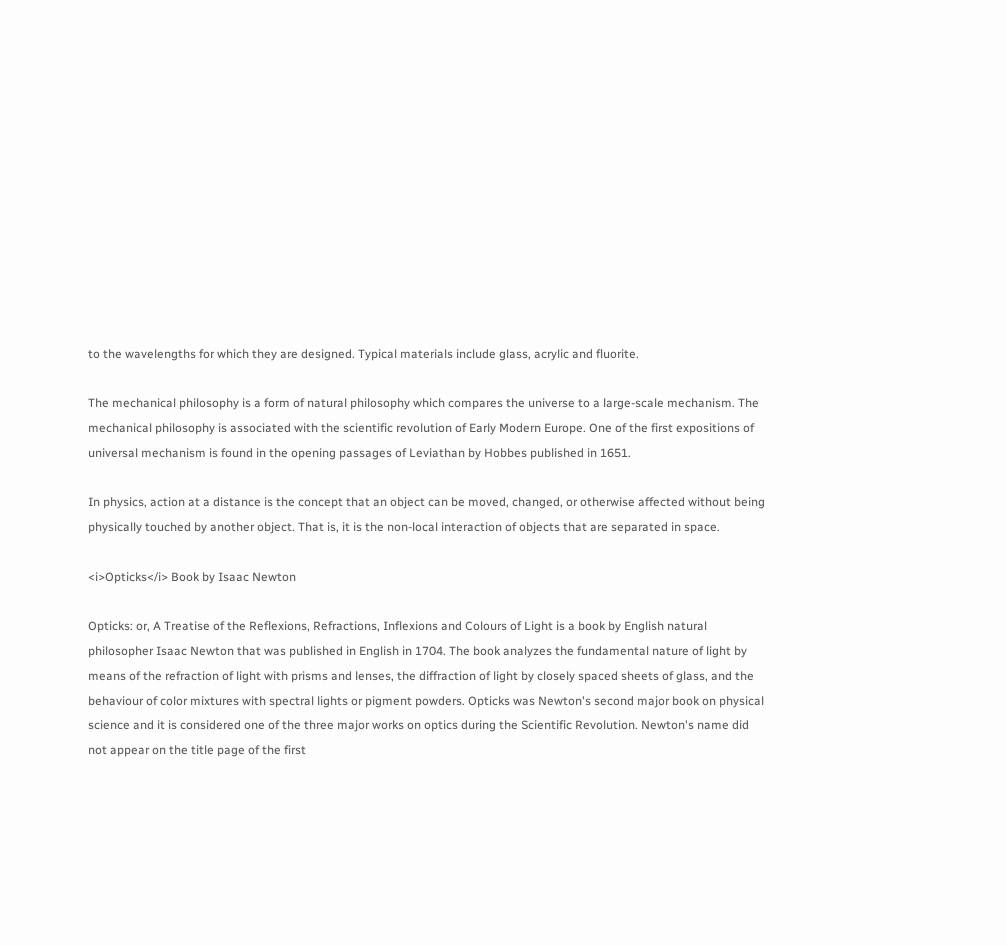to the wavelengths for which they are designed. Typical materials include glass, acrylic and fluorite.

The mechanical philosophy is a form of natural philosophy which compares the universe to a large-scale mechanism. The mechanical philosophy is associated with the scientific revolution of Early Modern Europe. One of the first expositions of universal mechanism is found in the opening passages of Leviathan by Hobbes published in 1651.

In physics, action at a distance is the concept that an object can be moved, changed, or otherwise affected without being physically touched by another object. That is, it is the non-local interaction of objects that are separated in space.

<i>Opticks</i> Book by Isaac Newton

Opticks: or, A Treatise of the Reflexions, Refractions, Inflexions and Colours of Light is a book by English natural philosopher Isaac Newton that was published in English in 1704. The book analyzes the fundamental nature of light by means of the refraction of light with prisms and lenses, the diffraction of light by closely spaced sheets of glass, and the behaviour of color mixtures with spectral lights or pigment powders. Opticks was Newton's second major book on physical science and it is considered one of the three major works on optics during the Scientific Revolution. Newton's name did not appear on the title page of the first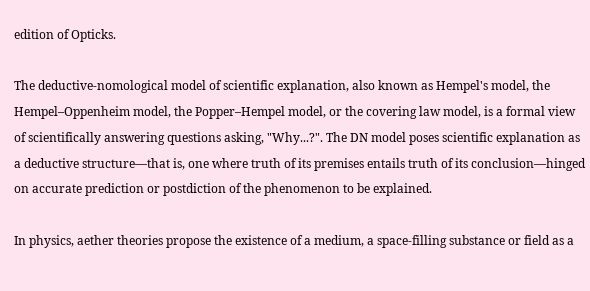edition of Opticks.

The deductive-nomological model of scientific explanation, also known as Hempel's model, the Hempel–Oppenheim model, the Popper–Hempel model, or the covering law model, is a formal view of scientifically answering questions asking, "Why...?". The DN model poses scientific explanation as a deductive structure—that is, one where truth of its premises entails truth of its conclusion—hinged on accurate prediction or postdiction of the phenomenon to be explained.

In physics, aether theories propose the existence of a medium, a space-filling substance or field as a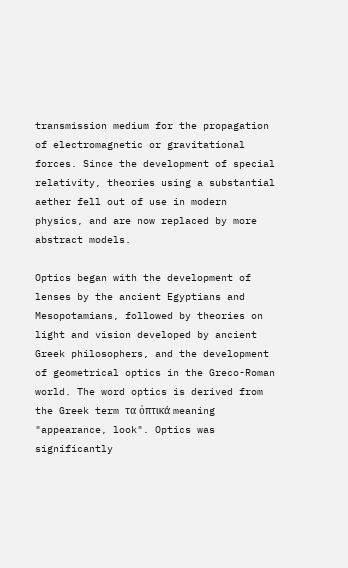transmission medium for the propagation of electromagnetic or gravitational forces. Since the development of special relativity, theories using a substantial aether fell out of use in modern physics, and are now replaced by more abstract models.

Optics began with the development of lenses by the ancient Egyptians and Mesopotamians, followed by theories on light and vision developed by ancient Greek philosophers, and the development of geometrical optics in the Greco-Roman world. The word optics is derived from the Greek term τα ὀπτικά meaning "appearance, look". Optics was significantly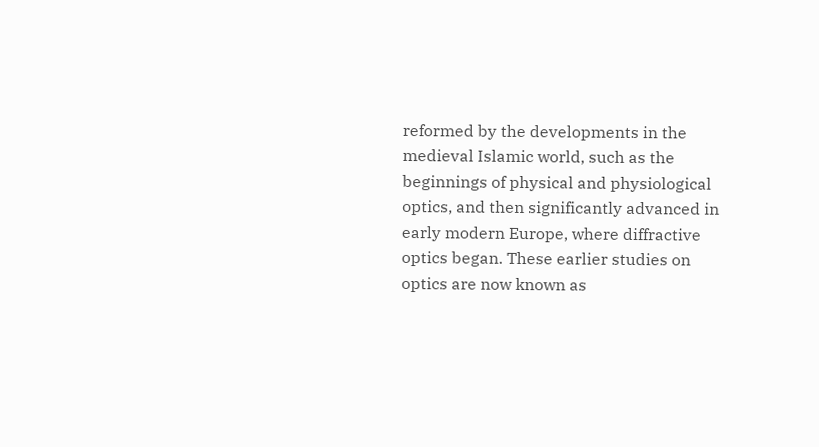reformed by the developments in the medieval Islamic world, such as the beginnings of physical and physiological optics, and then significantly advanced in early modern Europe, where diffractive optics began. These earlier studies on optics are now known as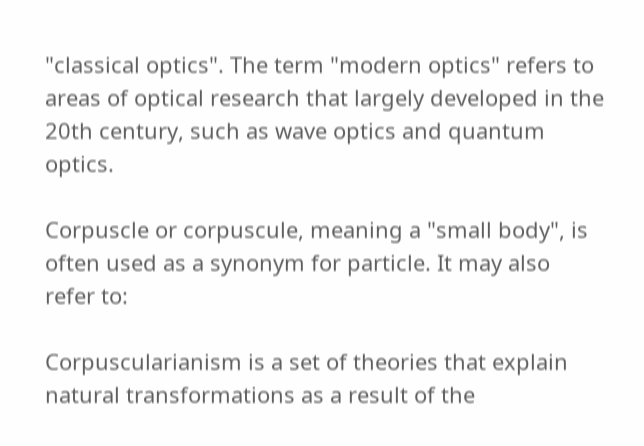"classical optics". The term "modern optics" refers to areas of optical research that largely developed in the 20th century, such as wave optics and quantum optics.

Corpuscle or corpuscule, meaning a "small body", is often used as a synonym for particle. It may also refer to:

Corpuscularianism is a set of theories that explain natural transformations as a result of the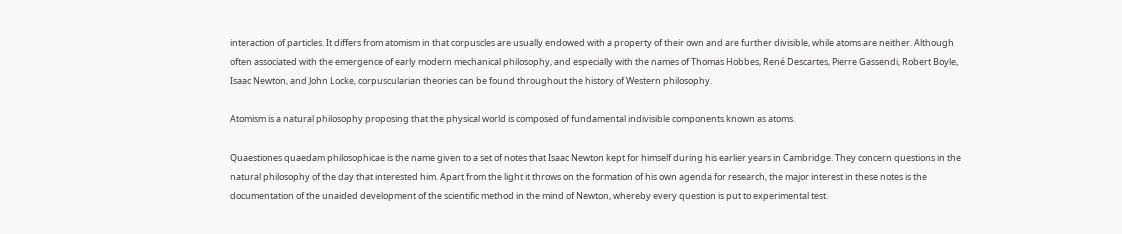interaction of particles. It differs from atomism in that corpuscles are usually endowed with a property of their own and are further divisible, while atoms are neither. Although often associated with the emergence of early modern mechanical philosophy, and especially with the names of Thomas Hobbes, René Descartes, Pierre Gassendi, Robert Boyle, Isaac Newton, and John Locke, corpuscularian theories can be found throughout the history of Western philosophy.

Atomism is a natural philosophy proposing that the physical world is composed of fundamental indivisible components known as atoms.

Quaestiones quaedam philosophicae is the name given to a set of notes that Isaac Newton kept for himself during his earlier years in Cambridge. They concern questions in the natural philosophy of the day that interested him. Apart from the light it throws on the formation of his own agenda for research, the major interest in these notes is the documentation of the unaided development of the scientific method in the mind of Newton, whereby every question is put to experimental test.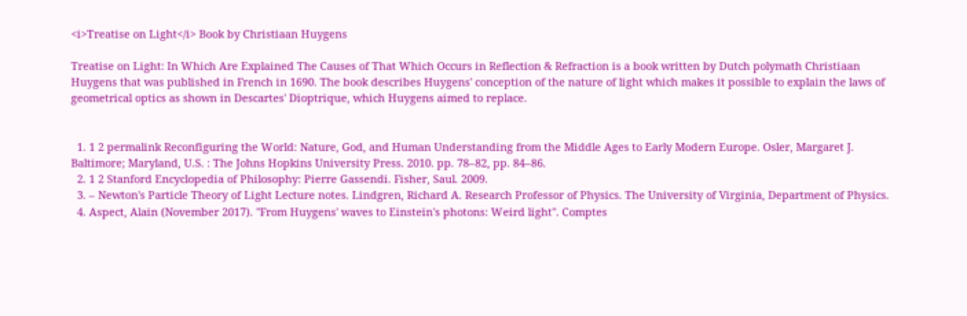<i>Treatise on Light</i> Book by Christiaan Huygens

Treatise on Light: In Which Are Explained The Causes of That Which Occurs in Reflection & Refraction is a book written by Dutch polymath Christiaan Huygens that was published in French in 1690. The book describes Huygens' conception of the nature of light which makes it possible to explain the laws of geometrical optics as shown in Descartes' Dioptrique, which Huygens aimed to replace.


  1. 1 2 permalink Reconfiguring the World: Nature, God, and Human Understanding from the Middle Ages to Early Modern Europe. Osler, Margaret J. Baltimore; Maryland, U.S. : The Johns Hopkins University Press. 2010. pp. 78–82, pp. 84–86.
  2. 1 2 Stanford Encyclopedia of Philosophy: Pierre Gassendi. Fisher, Saul. 2009.
  3. – Newton's Particle Theory of Light Lecture notes. Lindgren, Richard A. Research Professor of Physics. The University of Virginia, Department of Physics.
  4. Aspect, Alain (November 2017). "From Huygens' waves to Einstein's photons: Weird light". Comptes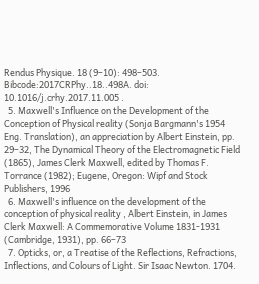Rendus Physique. 18 (9–10): 498–503. Bibcode:2017CRPhy..18..498A. doi: 10.1016/j.crhy.2017.11.005 .
  5. Maxwell's Influence on the Development of the Conception of Physical reality (Sonja Bargmann's 1954 Eng. Translation), an appreciation by Albert Einstein, pp. 29–32, The Dynamical Theory of the Electromagnetic Field (1865), James Clerk Maxwell, edited by Thomas F. Torrance (1982); Eugene, Oregon: Wipf and Stock Publishers, 1996
  6. Maxwell's influence on the development of the conception of physical reality , Albert Einstein, in James Clerk Maxwell: A Commemorative Volume 1831-1931 (Cambridge, 1931), pp. 66–73
  7. Opticks, or, a Treatise of the Reflections, Refractions, Inflections, and Colours of Light. Sir Isaac Newton. 1704.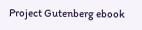Project Gutenberg ebook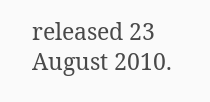released 23 August 2010.